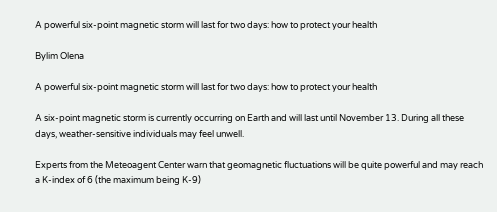A powerful six-point magnetic storm will last for two days: how to protect your health

Bylim Olena

A powerful six-point magnetic storm will last for two days: how to protect your health

A six-point magnetic storm is currently occurring on Earth and will last until November 13. During all these days, weather-sensitive individuals may feel unwell.

Experts from the Meteoagent Center warn that geomagnetic fluctuations will be quite powerful and may reach a K-index of 6 (the maximum being K-9)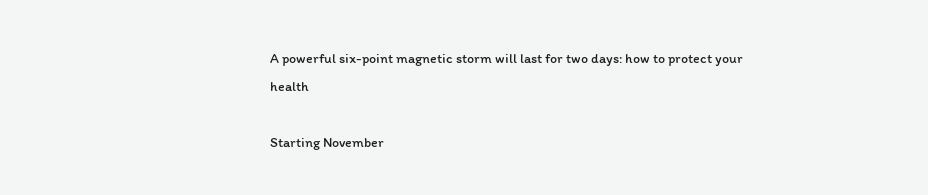A powerful six-point magnetic storm will last for two days: how to protect your health

Starting November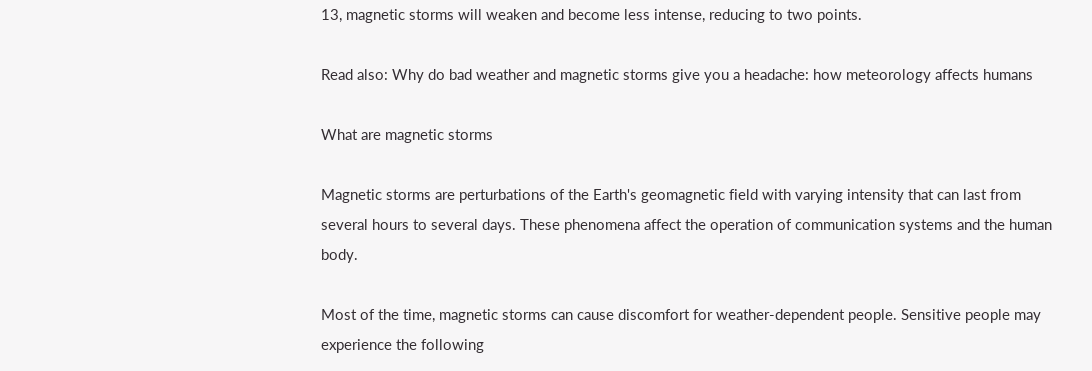13, magnetic storms will weaken and become less intense, reducing to two points.

Read also: Why do bad weather and magnetic storms give you a headache: how meteorology affects humans

What are magnetic storms

Magnetic storms are perturbations of the Earth's geomagnetic field with varying intensity that can last from several hours to several days. These phenomena affect the operation of communication systems and the human body.

Most of the time, magnetic storms can cause discomfort for weather-dependent people. Sensitive people may experience the following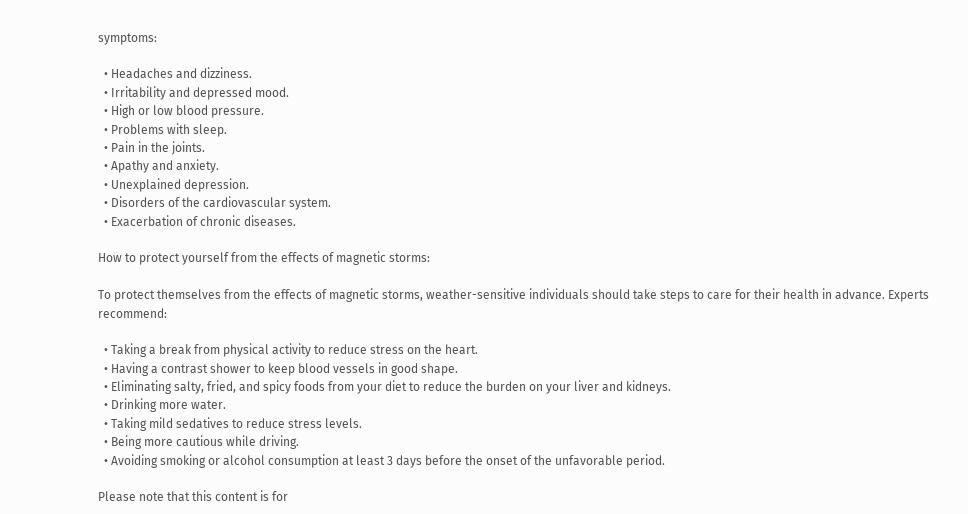symptoms:

  • Headaches and dizziness.
  • Irritability and depressed mood.
  • High or low blood pressure.
  • Problems with sleep.
  • Pain in the joints.
  • Apathy and anxiety.
  • Unexplained depression.
  • Disorders of the cardiovascular system.
  • Exacerbation of chronic diseases.

How to protect yourself from the effects of magnetic storms:

To protect themselves from the effects of magnetic storms, weather-sensitive individuals should take steps to care for their health in advance. Experts recommend:

  • Taking a break from physical activity to reduce stress on the heart.
  • Having a contrast shower to keep blood vessels in good shape.
  • Eliminating salty, fried, and spicy foods from your diet to reduce the burden on your liver and kidneys.
  • Drinking more water.
  • Taking mild sedatives to reduce stress levels.
  • Being more cautious while driving.
  • Avoiding smoking or alcohol consumption at least 3 days before the onset of the unfavorable period.

Please note that this content is for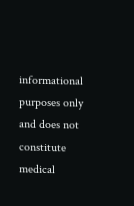informational purposes only and does not constitute medical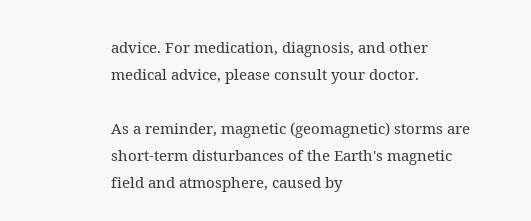advice. For medication, diagnosis, and other medical advice, please consult your doctor.

As a reminder, magnetic (geomagnetic) storms are short-term disturbances of the Earth's magnetic field and atmosphere, caused by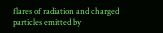flares of radiation and charged particles emitted by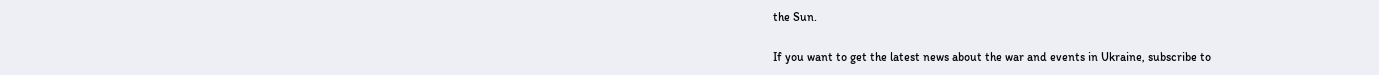the Sun.

If you want to get the latest news about the war and events in Ukraine, subscribe to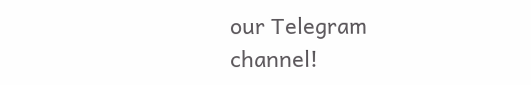our Telegram channel!